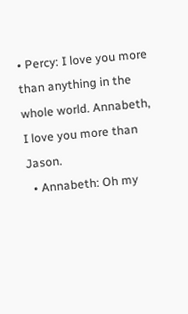• Percy: I love you more than anything in the whole world. Annabeth, I love you more than Jason.
  • Annabeth: Oh my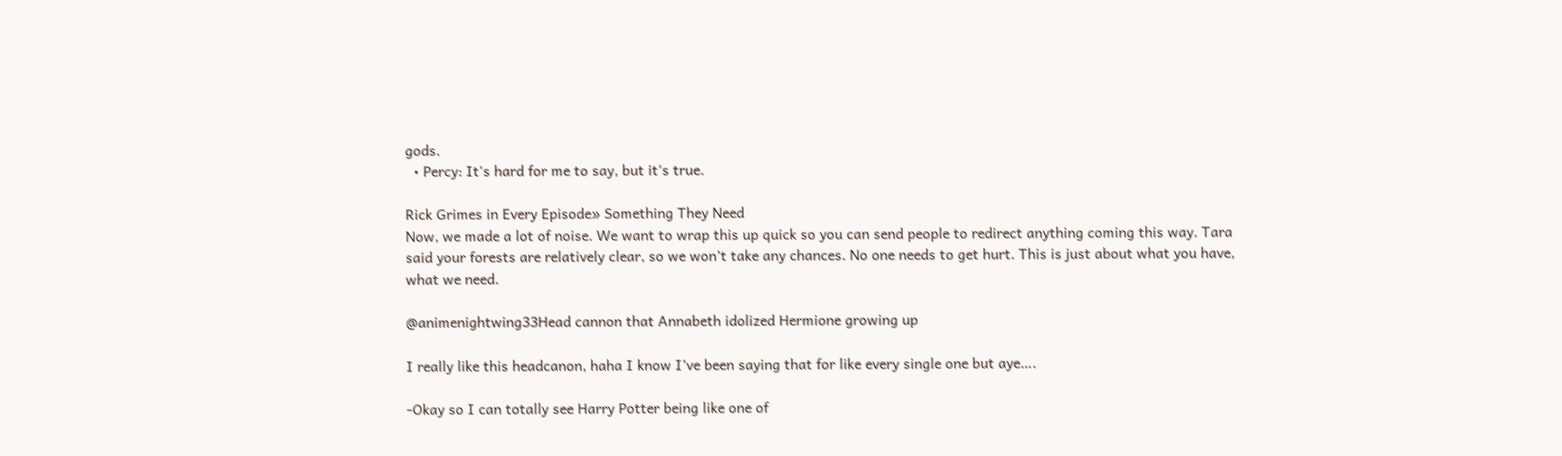gods.
  • Percy: It's hard for me to say, but it's true.

Rick Grimes in Every Episode» Something They Need
Now, we made a lot of noise. We want to wrap this up quick so you can send people to redirect anything coming this way. Tara said your forests are relatively clear, so we won’t take any chances. No one needs to get hurt. This is just about what you have, what we need.

@animenightwing33Head cannon that Annabeth idolized Hermione growing up

I really like this headcanon, haha I know I’ve been saying that for like every single one but aye….

-Okay so I can totally see Harry Potter being like one of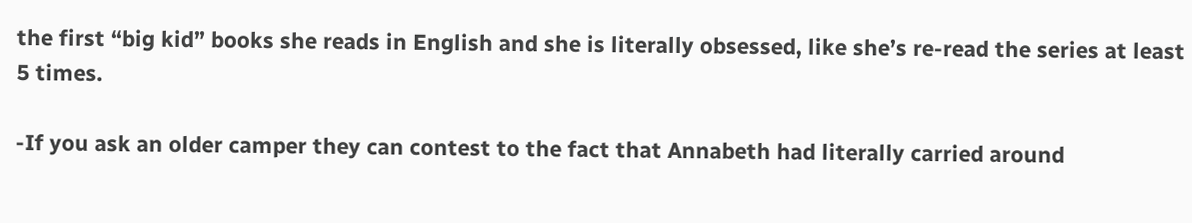the first “big kid” books she reads in English and she is literally obsessed, like she’s re-read the series at least 5 times.

-If you ask an older camper they can contest to the fact that Annabeth had literally carried around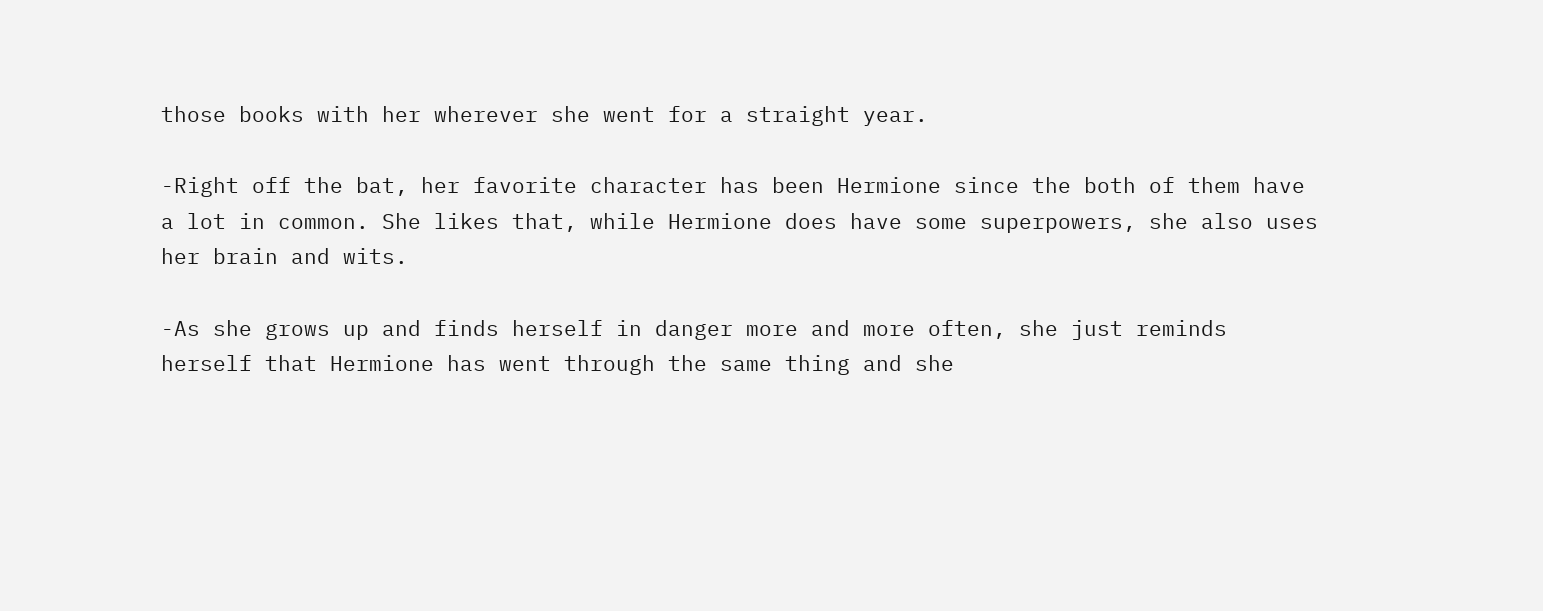those books with her wherever she went for a straight year.

-Right off the bat, her favorite character has been Hermione since the both of them have a lot in common. She likes that, while Hermione does have some superpowers, she also uses her brain and wits.

-As she grows up and finds herself in danger more and more often, she just reminds herself that Hermione has went through the same thing and she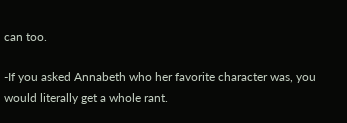can too.

-If you asked Annabeth who her favorite character was, you would literally get a whole rant.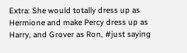Extra: She would totally dress up as Hermione and make Percy dress up as Harry, and Grover as Ron, #just saying